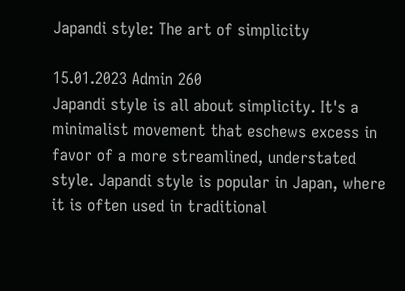Japandi style: The art of simplicity

15.01.2023 Admin 260
Japandi style is all about simplicity. It's a minimalist movement that eschews excess in favor of a more streamlined, understated style. Japandi style is popular in Japan, where it is often used in traditional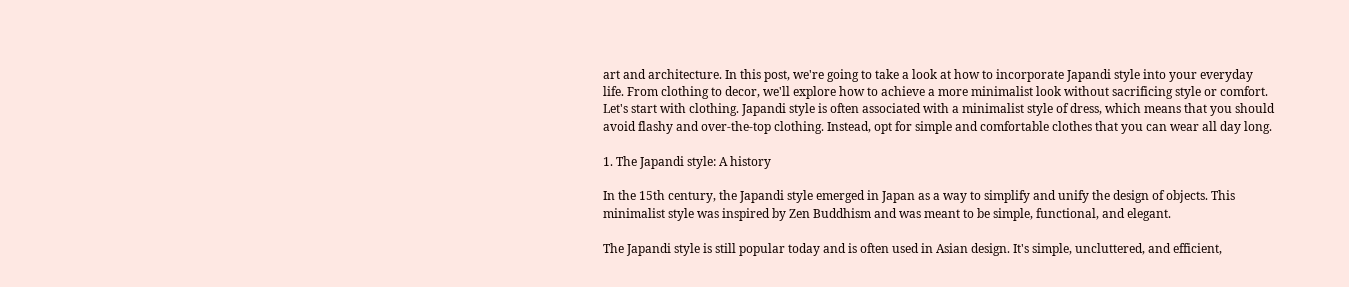art and architecture. In this post, we're going to take a look at how to incorporate Japandi style into your everyday life. From clothing to decor, we'll explore how to achieve a more minimalist look without sacrificing style or comfort. Let's start with clothing. Japandi style is often associated with a minimalist style of dress, which means that you should avoid flashy and over-the-top clothing. Instead, opt for simple and comfortable clothes that you can wear all day long.

1. The Japandi style: A history

In the 15th century, the Japandi style emerged in Japan as a way to simplify and unify the design of objects. This minimalist style was inspired by Zen Buddhism and was meant to be simple, functional, and elegant.

The Japandi style is still popular today and is often used in Asian design. It's simple, uncluttered, and efficient,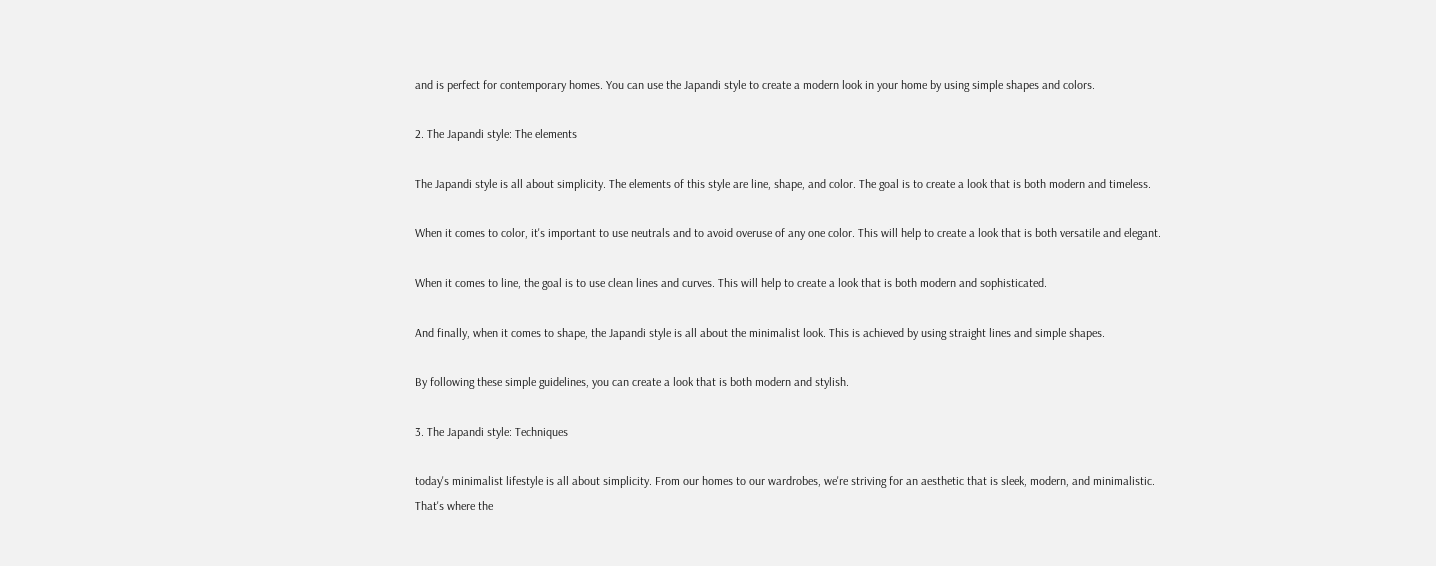and is perfect for contemporary homes. You can use the Japandi style to create a modern look in your home by using simple shapes and colors.

2. The Japandi style: The elements

The Japandi style is all about simplicity. The elements of this style are line, shape, and color. The goal is to create a look that is both modern and timeless.

When it comes to color, it's important to use neutrals and to avoid overuse of any one color. This will help to create a look that is both versatile and elegant.

When it comes to line, the goal is to use clean lines and curves. This will help to create a look that is both modern and sophisticated.

And finally, when it comes to shape, the Japandi style is all about the minimalist look. This is achieved by using straight lines and simple shapes.

By following these simple guidelines, you can create a look that is both modern and stylish.

3. The Japandi style: Techniques

today's minimalist lifestyle is all about simplicity. From our homes to our wardrobes, we're striving for an aesthetic that is sleek, modern, and minimalistic.
That's where the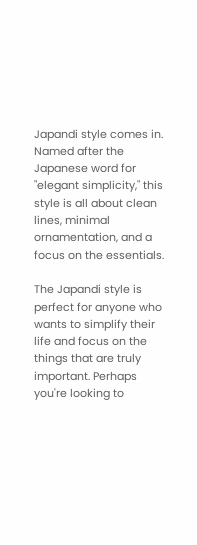Japandi style comes in. Named after the Japanese word for "elegant simplicity," this style is all about clean lines, minimal ornamentation, and a focus on the essentials.

The Japandi style is perfect for anyone who wants to simplify their life and focus on the things that are truly important. Perhaps you're looking to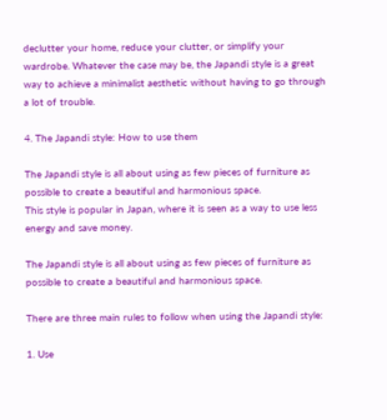declutter your home, reduce your clutter, or simplify your wardrobe. Whatever the case may be, the Japandi style is a great way to achieve a minimalist aesthetic without having to go through a lot of trouble.

4. The Japandi style: How to use them

The Japandi style is all about using as few pieces of furniture as possible to create a beautiful and harmonious space.
This style is popular in Japan, where it is seen as a way to use less energy and save money.

The Japandi style is all about using as few pieces of furniture as possible to create a beautiful and harmonious space.

There are three main rules to follow when using the Japandi style:

1. Use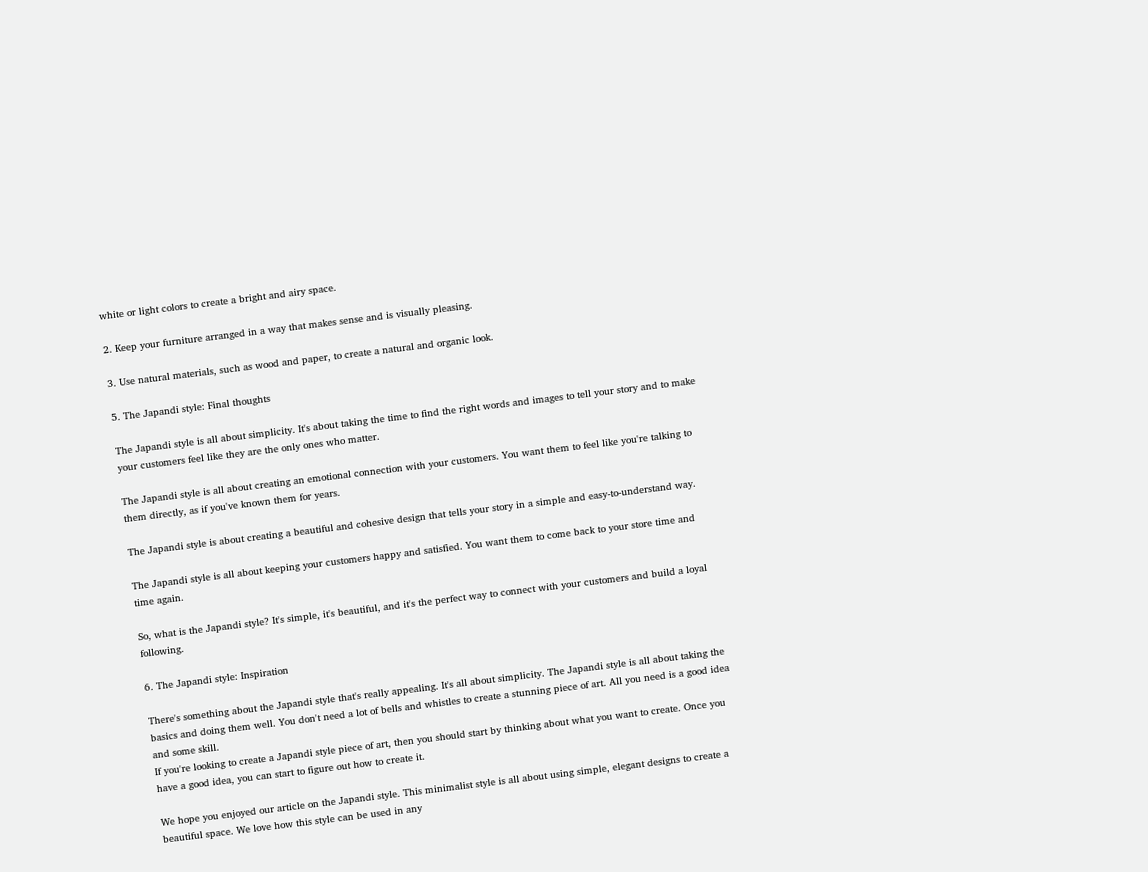white or light colors to create a bright and airy space.

2. Keep your furniture arranged in a way that makes sense and is visually pleasing.

3. Use natural materials, such as wood and paper, to create a natural and organic look.

5. The Japandi style: Final thoughts

The Japandi style is all about simplicity. It's about taking the time to find the right words and images to tell your story and to make your customers feel like they are the only ones who matter.

The Japandi style is all about creating an emotional connection with your customers. You want them to feel like you're talking to them directly, as if you've known them for years.

The Japandi style is about creating a beautiful and cohesive design that tells your story in a simple and easy-to-understand way.

The Japandi style is all about keeping your customers happy and satisfied. You want them to come back to your store time and time again.

So, what is the Japandi style? It's simple, it's beautiful, and it's the perfect way to connect with your customers and build a loyal following.

6. The Japandi style: Inspiration

There's something about the Japandi style that's really appealing. It's all about simplicity. The Japandi style is all about taking the basics and doing them well. You don't need a lot of bells and whistles to create a stunning piece of art. All you need is a good idea and some skill.
If you're looking to create a Japandi style piece of art, then you should start by thinking about what you want to create. Once you have a good idea, you can start to figure out how to create it.

We hope you enjoyed our article on the Japandi style. This minimalist style is all about using simple, elegant designs to create a beautiful space. We love how this style can be used in any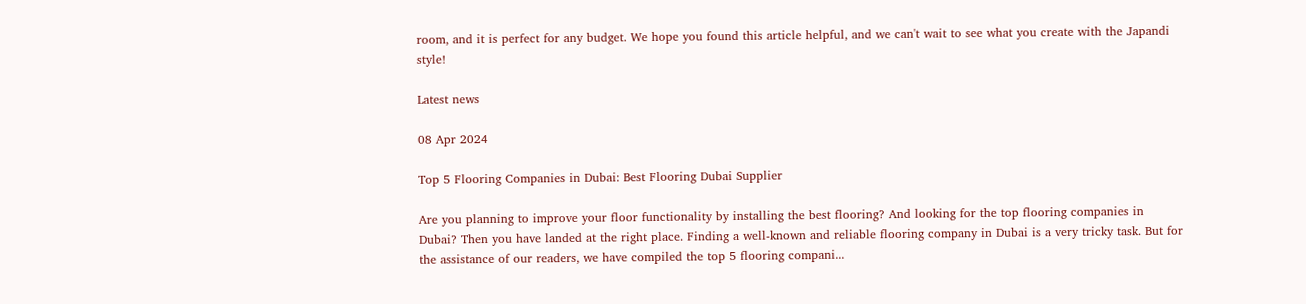room, and it is perfect for any budget. We hope you found this article helpful, and we can't wait to see what you create with the Japandi style!

Latest news

08 Apr 2024

Top 5 Flooring Companies in Dubai: Best Flooring Dubai Supplier

Are you planning to improve your floor functionality by installing the best flooring? And looking for the top flooring companies in Dubai? Then you have landed at the right place. Finding a well-known and reliable flooring company in Dubai is a very tricky task. But for the assistance of our readers, we have compiled the top 5 flooring compani...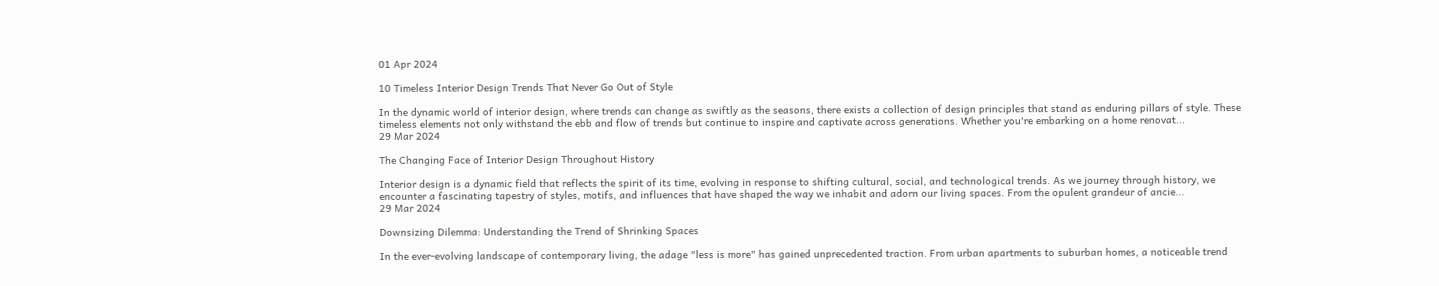01 Apr 2024

10 Timeless Interior Design Trends That Never Go Out of Style

In the dynamic world of interior design, where trends can change as swiftly as the seasons, there exists a collection of design principles that stand as enduring pillars of style. These timeless elements not only withstand the ebb and flow of trends but continue to inspire and captivate across generations. Whether you're embarking on a home renovat...
29 Mar 2024

The Changing Face of Interior Design Throughout History

Interior design is a dynamic field that reflects the spirit of its time, evolving in response to shifting cultural, social, and technological trends. As we journey through history, we encounter a fascinating tapestry of styles, motifs, and influences that have shaped the way we inhabit and adorn our living spaces. From the opulent grandeur of ancie...
29 Mar 2024

Downsizing Dilemma: Understanding the Trend of Shrinking Spaces

In the ever-evolving landscape of contemporary living, the adage "less is more" has gained unprecedented traction. From urban apartments to suburban homes, a noticeable trend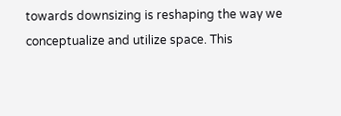towards downsizing is reshaping the way we conceptualize and utilize space. This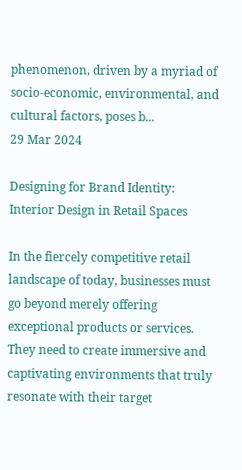phenomenon, driven by a myriad of socio-economic, environmental, and cultural factors, poses b...
29 Mar 2024

Designing for Brand Identity: Interior Design in Retail Spaces

In the fiercely competitive retail landscape of today, businesses must go beyond merely offering exceptional products or services. They need to create immersive and captivating environments that truly resonate with their target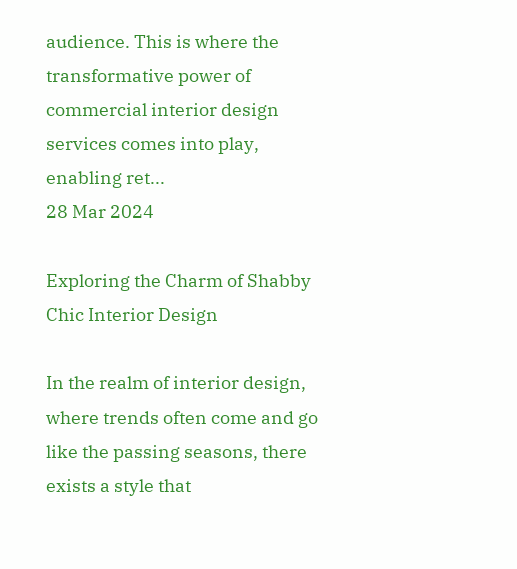audience. This is where the transformative power of commercial interior design services comes into play, enabling ret...
28 Mar 2024

Exploring the Charm of Shabby Chic Interior Design

In the realm of interior design, where trends often come and go like the passing seasons, there exists a style that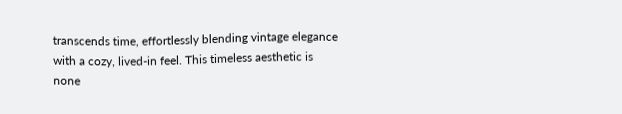transcends time, effortlessly blending vintage elegance with a cozy, lived-in feel. This timeless aesthetic is none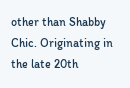other than Shabby Chic. Originating in the late 20th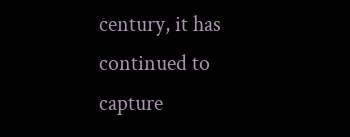century, it has continued to capture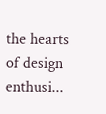the hearts of design enthusi...